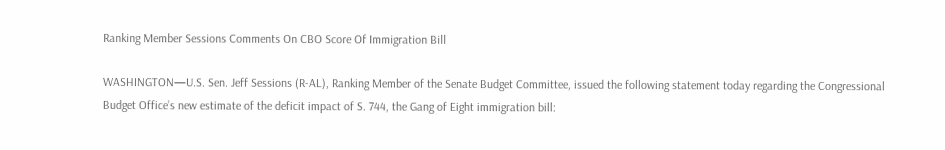Ranking Member Sessions Comments On CBO Score Of Immigration Bill

WASHINGTON—U.S. Sen. Jeff Sessions (R-AL), Ranking Member of the Senate Budget Committee, issued the following statement today regarding the Congressional Budget Office’s new estimate of the deficit impact of S. 744, the Gang of Eight immigration bill: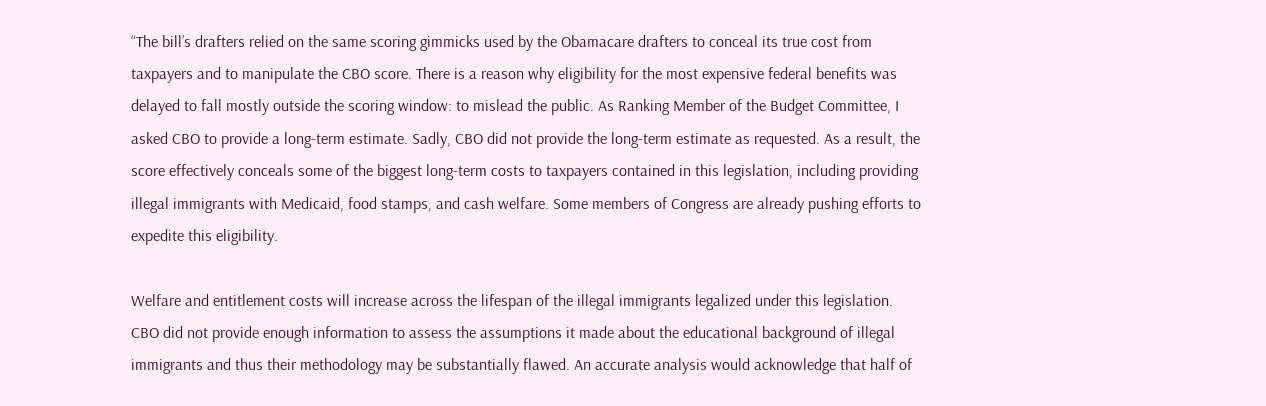“The bill’s drafters relied on the same scoring gimmicks used by the Obamacare drafters to conceal its true cost from taxpayers and to manipulate the CBO score. There is a reason why eligibility for the most expensive federal benefits was delayed to fall mostly outside the scoring window: to mislead the public. As Ranking Member of the Budget Committee, I asked CBO to provide a long-term estimate. Sadly, CBO did not provide the long-term estimate as requested. As a result, the score effectively conceals some of the biggest long-term costs to taxpayers contained in this legislation, including providing illegal immigrants with Medicaid, food stamps, and cash welfare. Some members of Congress are already pushing efforts to expedite this eligibility.

Welfare and entitlement costs will increase across the lifespan of the illegal immigrants legalized under this legislation. CBO did not provide enough information to assess the assumptions it made about the educational background of illegal immigrants and thus their methodology may be substantially flawed. An accurate analysis would acknowledge that half of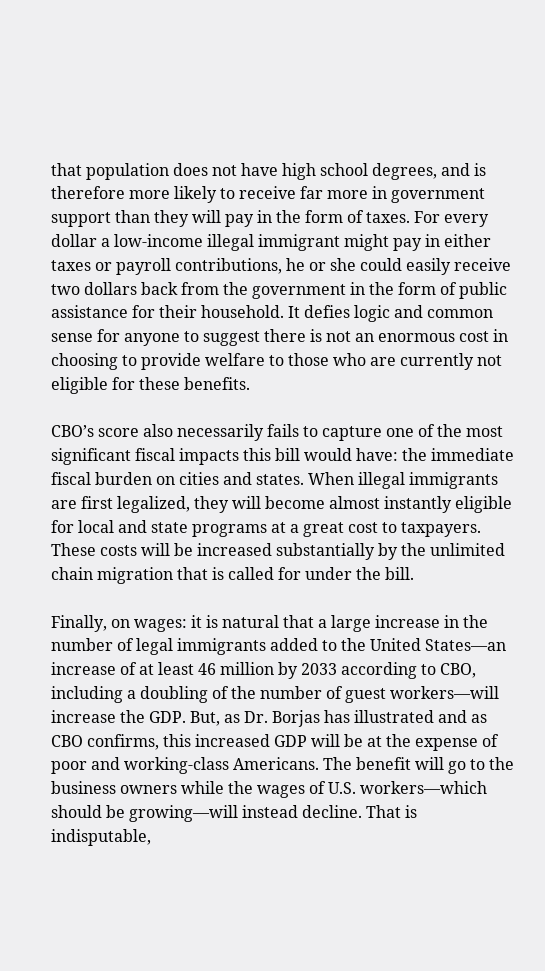that population does not have high school degrees, and is therefore more likely to receive far more in government support than they will pay in the form of taxes. For every dollar a low-income illegal immigrant might pay in either taxes or payroll contributions, he or she could easily receive two dollars back from the government in the form of public assistance for their household. It defies logic and common sense for anyone to suggest there is not an enormous cost in choosing to provide welfare to those who are currently not eligible for these benefits.

CBO’s score also necessarily fails to capture one of the most significant fiscal impacts this bill would have: the immediate fiscal burden on cities and states. When illegal immigrants are first legalized, they will become almost instantly eligible for local and state programs at a great cost to taxpayers. These costs will be increased substantially by the unlimited chain migration that is called for under the bill.

Finally, on wages: it is natural that a large increase in the number of legal immigrants added to the United States—an increase of at least 46 million by 2033 according to CBO, including a doubling of the number of guest workers—will increase the GDP. But, as Dr. Borjas has illustrated and as CBO confirms, this increased GDP will be at the expense of poor and working-class Americans. The benefit will go to the business owners while the wages of U.S. workers—which should be growing—will instead decline. That is indisputable,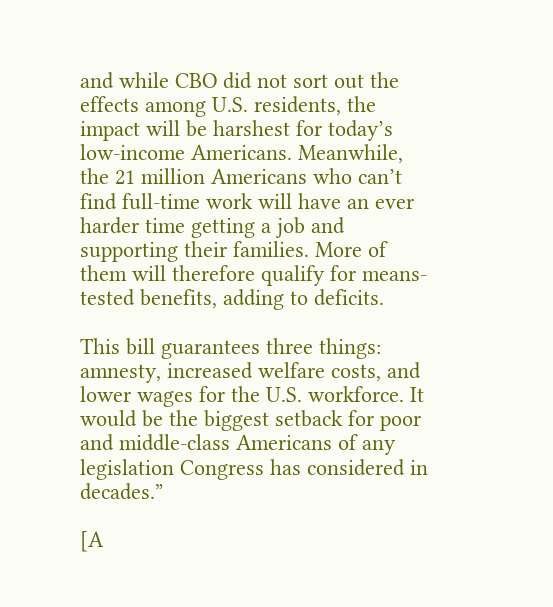and while CBO did not sort out the effects among U.S. residents, the impact will be harshest for today’s low-income Americans. Meanwhile, the 21 million Americans who can’t find full-time work will have an ever harder time getting a job and supporting their families. More of them will therefore qualify for means-tested benefits, adding to deficits.

This bill guarantees three things: amnesty, increased welfare costs, and lower wages for the U.S. workforce. It would be the biggest setback for poor and middle-class Americans of any legislation Congress has considered in decades.”

[A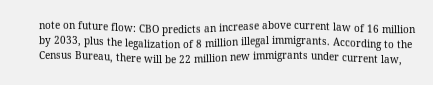note on future flow: CBO predicts an increase above current law of 16 million by 2033, plus the legalization of 8 million illegal immigrants. According to the Census Bureau, there will be 22 million new immigrants under current law,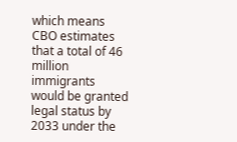which means CBO estimates that a total of 46 million immigrants would be granted legal status by 2033 under the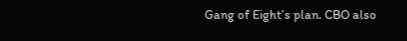Gang of Eight’s plan. CBO also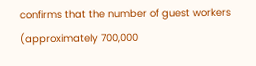confirms that the number of guest workers (approximately 700,000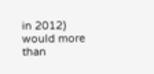in 2012) would more than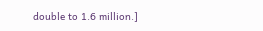double to 1.6 million.]